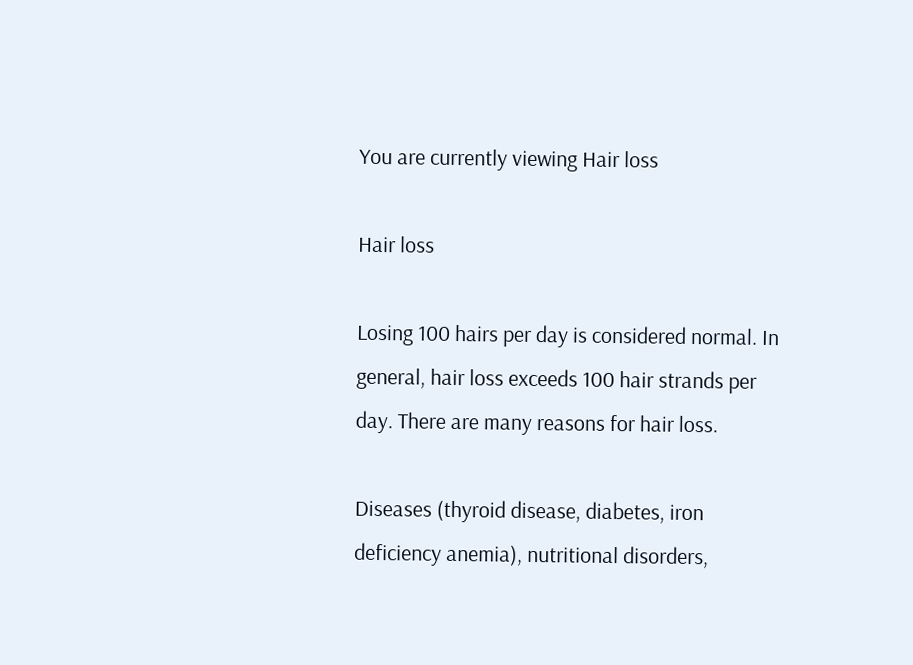You are currently viewing Hair loss

Hair loss

Losing 100 hairs per day is considered normal. In general, hair loss exceeds 100 hair strands per day. There are many reasons for hair loss.

Diseases (thyroid disease, diabetes, iron deficiency anemia), nutritional disorders,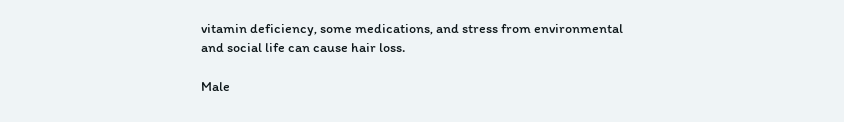vitamin deficiency, some medications, and stress from environmental and social life can cause hair loss.

Male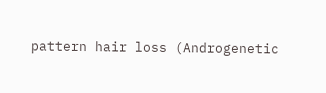pattern hair loss (Androgenetic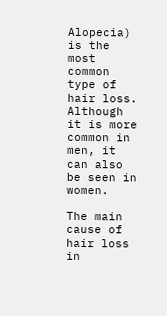Alopecia) is the most common type of hair loss. Although it is more common in men, it can also be seen in women.

The main cause of hair loss in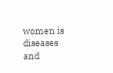women is diseases and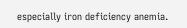especially iron deficiency anemia.